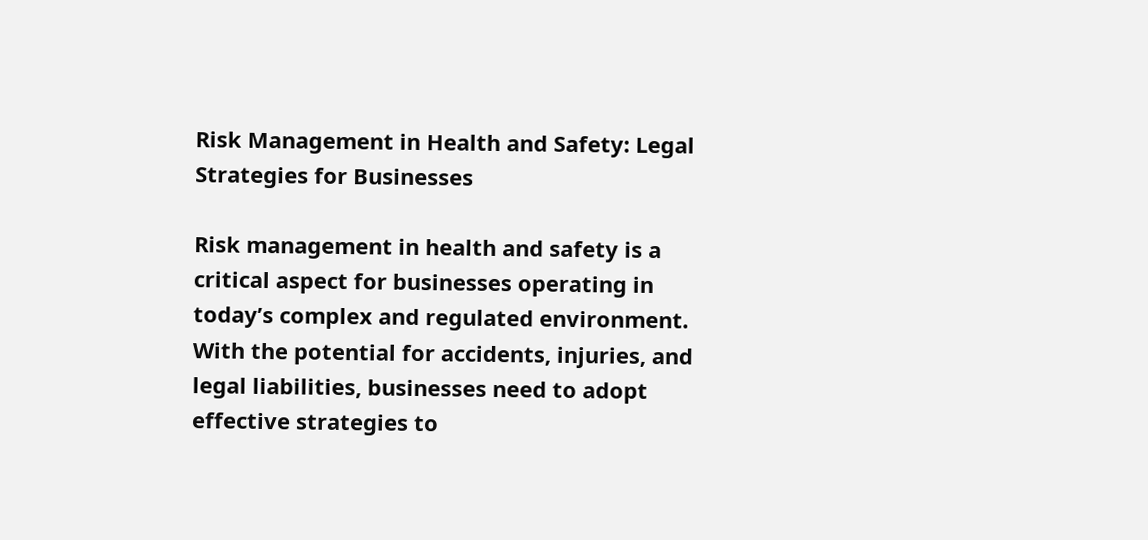Risk Management in Health and Safety: Legal Strategies for Businesses

Risk management in health and safety is a critical aspect for businesses operating in today’s complex and regulated environment. With the potential for accidents, injuries, and legal liabilities, businesses need to adopt effective strategies to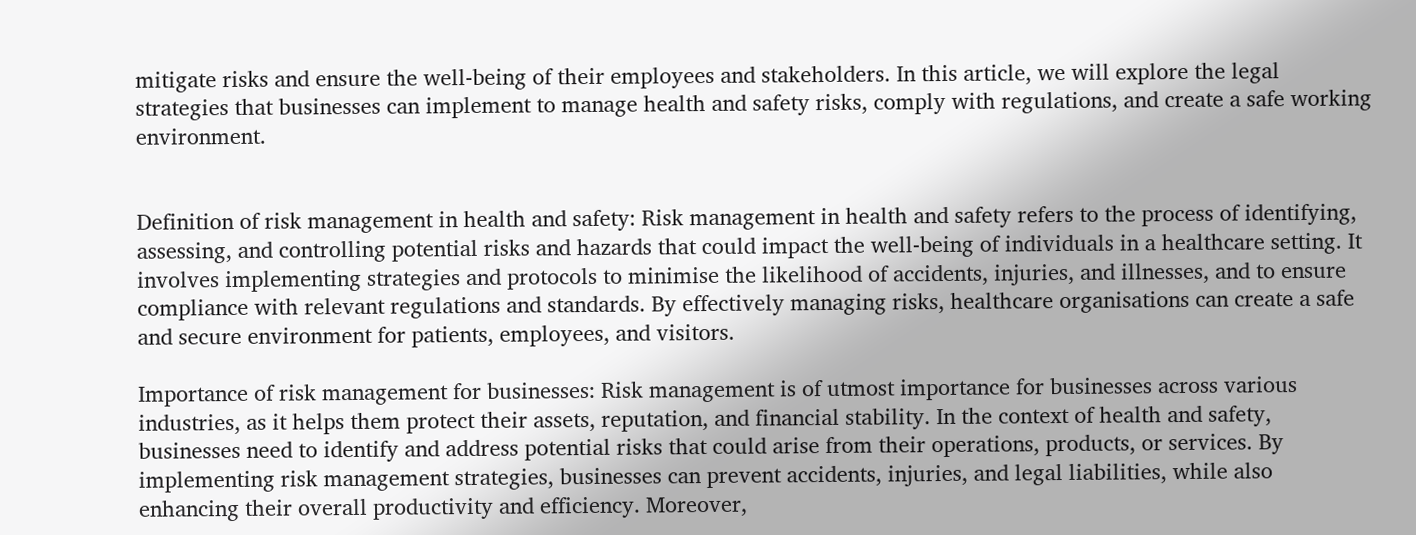mitigate risks and ensure the well-being of their employees and stakeholders. In this article, we will explore the legal strategies that businesses can implement to manage health and safety risks, comply with regulations, and create a safe working environment.


Definition of risk management in health and safety: Risk management in health and safety refers to the process of identifying, assessing, and controlling potential risks and hazards that could impact the well-being of individuals in a healthcare setting. It involves implementing strategies and protocols to minimise the likelihood of accidents, injuries, and illnesses, and to ensure compliance with relevant regulations and standards. By effectively managing risks, healthcare organisations can create a safe and secure environment for patients, employees, and visitors.

Importance of risk management for businesses: Risk management is of utmost importance for businesses across various industries, as it helps them protect their assets, reputation, and financial stability. In the context of health and safety, businesses need to identify and address potential risks that could arise from their operations, products, or services. By implementing risk management strategies, businesses can prevent accidents, injuries, and legal liabilities, while also enhancing their overall productivity and efficiency. Moreover,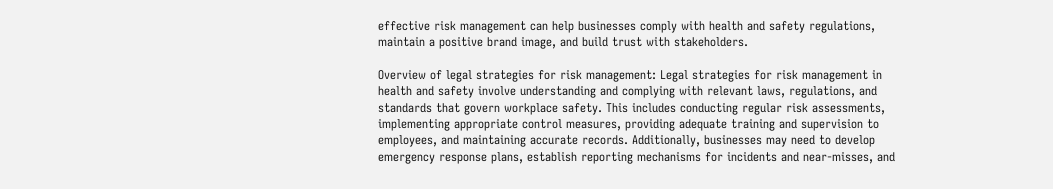effective risk management can help businesses comply with health and safety regulations, maintain a positive brand image, and build trust with stakeholders.

Overview of legal strategies for risk management: Legal strategies for risk management in health and safety involve understanding and complying with relevant laws, regulations, and standards that govern workplace safety. This includes conducting regular risk assessments, implementing appropriate control measures, providing adequate training and supervision to employees, and maintaining accurate records. Additionally, businesses may need to develop emergency response plans, establish reporting mechanisms for incidents and near-misses, and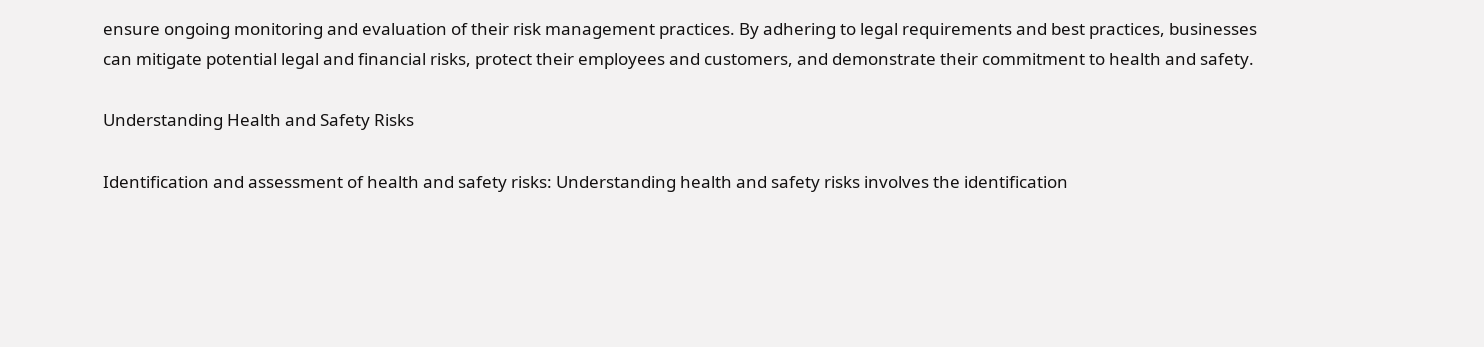ensure ongoing monitoring and evaluation of their risk management practices. By adhering to legal requirements and best practices, businesses can mitigate potential legal and financial risks, protect their employees and customers, and demonstrate their commitment to health and safety.

Understanding Health and Safety Risks

Identification and assessment of health and safety risks: Understanding health and safety risks involves the identification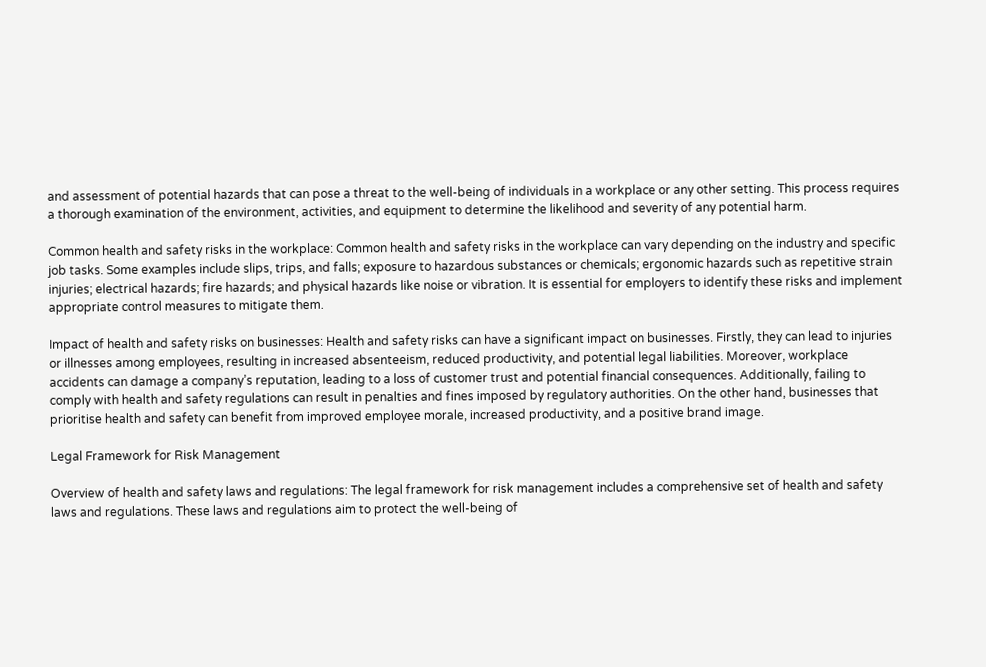and assessment of potential hazards that can pose a threat to the well-being of individuals in a workplace or any other setting. This process requires a thorough examination of the environment, activities, and equipment to determine the likelihood and severity of any potential harm.

Common health and safety risks in the workplace: Common health and safety risks in the workplace can vary depending on the industry and specific job tasks. Some examples include slips, trips, and falls; exposure to hazardous substances or chemicals; ergonomic hazards such as repetitive strain injuries; electrical hazards; fire hazards; and physical hazards like noise or vibration. It is essential for employers to identify these risks and implement appropriate control measures to mitigate them.

Impact of health and safety risks on businesses: Health and safety risks can have a significant impact on businesses. Firstly, they can lead to injuries or illnesses among employees, resulting in increased absenteeism, reduced productivity, and potential legal liabilities. Moreover, workplace accidents can damage a company’s reputation, leading to a loss of customer trust and potential financial consequences. Additionally, failing to comply with health and safety regulations can result in penalties and fines imposed by regulatory authorities. On the other hand, businesses that prioritise health and safety can benefit from improved employee morale, increased productivity, and a positive brand image.

Legal Framework for Risk Management

Overview of health and safety laws and regulations: The legal framework for risk management includes a comprehensive set of health and safety laws and regulations. These laws and regulations aim to protect the well-being of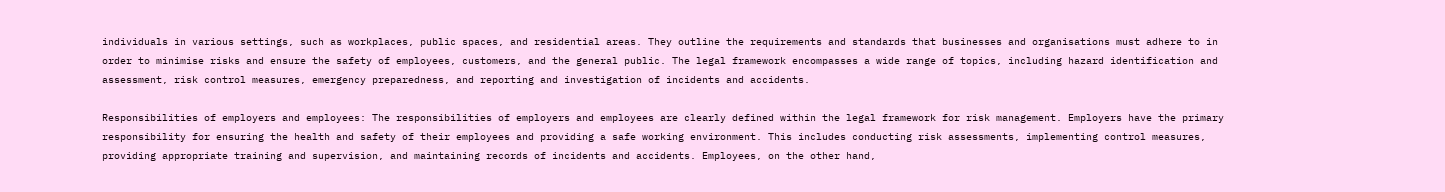individuals in various settings, such as workplaces, public spaces, and residential areas. They outline the requirements and standards that businesses and organisations must adhere to in order to minimise risks and ensure the safety of employees, customers, and the general public. The legal framework encompasses a wide range of topics, including hazard identification and assessment, risk control measures, emergency preparedness, and reporting and investigation of incidents and accidents.

Responsibilities of employers and employees: The responsibilities of employers and employees are clearly defined within the legal framework for risk management. Employers have the primary responsibility for ensuring the health and safety of their employees and providing a safe working environment. This includes conducting risk assessments, implementing control measures, providing appropriate training and supervision, and maintaining records of incidents and accidents. Employees, on the other hand,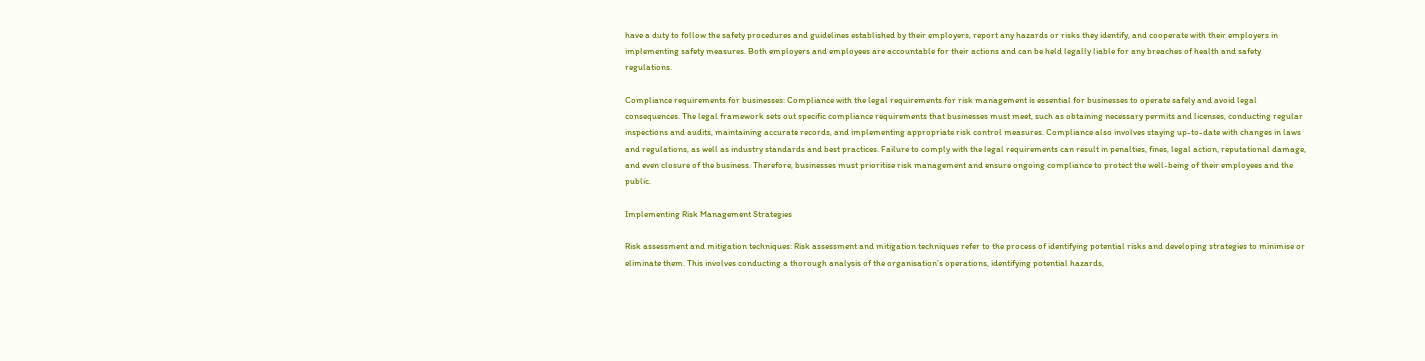have a duty to follow the safety procedures and guidelines established by their employers, report any hazards or risks they identify, and cooperate with their employers in implementing safety measures. Both employers and employees are accountable for their actions and can be held legally liable for any breaches of health and safety regulations.

Compliance requirements for businesses: Compliance with the legal requirements for risk management is essential for businesses to operate safely and avoid legal consequences. The legal framework sets out specific compliance requirements that businesses must meet, such as obtaining necessary permits and licenses, conducting regular inspections and audits, maintaining accurate records, and implementing appropriate risk control measures. Compliance also involves staying up-to-date with changes in laws and regulations, as well as industry standards and best practices. Failure to comply with the legal requirements can result in penalties, fines, legal action, reputational damage, and even closure of the business. Therefore, businesses must prioritise risk management and ensure ongoing compliance to protect the well-being of their employees and the public.

Implementing Risk Management Strategies

Risk assessment and mitigation techniques: Risk assessment and mitigation techniques refer to the process of identifying potential risks and developing strategies to minimise or eliminate them. This involves conducting a thorough analysis of the organisation’s operations, identifying potential hazards,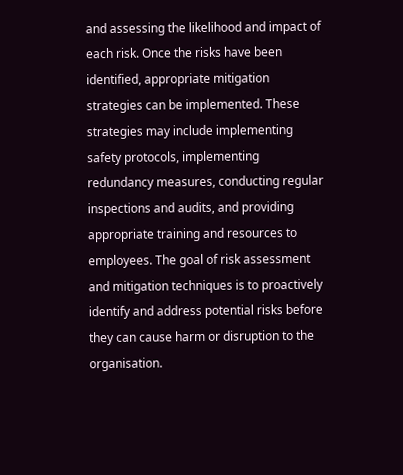and assessing the likelihood and impact of each risk. Once the risks have been identified, appropriate mitigation strategies can be implemented. These strategies may include implementing safety protocols, implementing redundancy measures, conducting regular inspections and audits, and providing appropriate training and resources to employees. The goal of risk assessment and mitigation techniques is to proactively identify and address potential risks before they can cause harm or disruption to the organisation.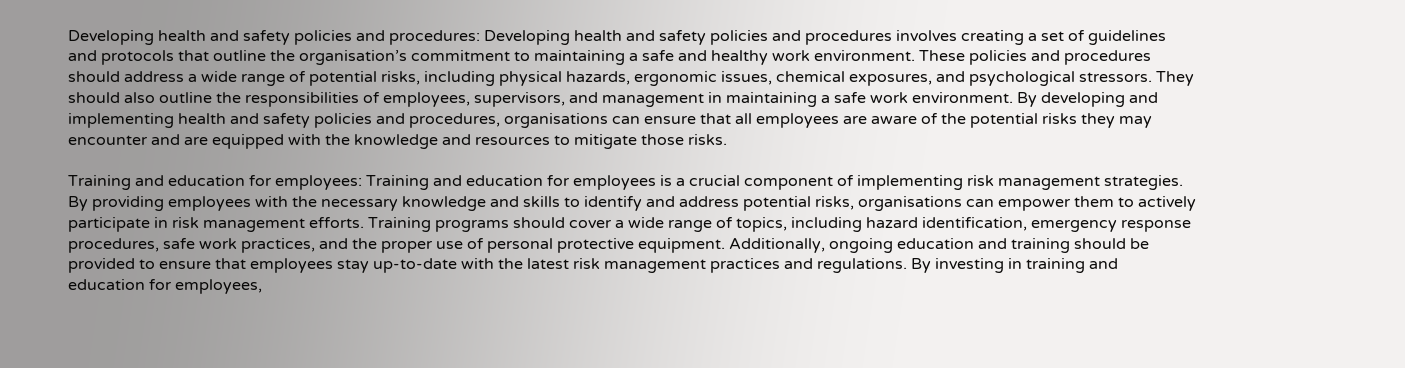Developing health and safety policies and procedures: Developing health and safety policies and procedures involves creating a set of guidelines and protocols that outline the organisation’s commitment to maintaining a safe and healthy work environment. These policies and procedures should address a wide range of potential risks, including physical hazards, ergonomic issues, chemical exposures, and psychological stressors. They should also outline the responsibilities of employees, supervisors, and management in maintaining a safe work environment. By developing and implementing health and safety policies and procedures, organisations can ensure that all employees are aware of the potential risks they may encounter and are equipped with the knowledge and resources to mitigate those risks.

Training and education for employees: Training and education for employees is a crucial component of implementing risk management strategies. By providing employees with the necessary knowledge and skills to identify and address potential risks, organisations can empower them to actively participate in risk management efforts. Training programs should cover a wide range of topics, including hazard identification, emergency response procedures, safe work practices, and the proper use of personal protective equipment. Additionally, ongoing education and training should be provided to ensure that employees stay up-to-date with the latest risk management practices and regulations. By investing in training and education for employees,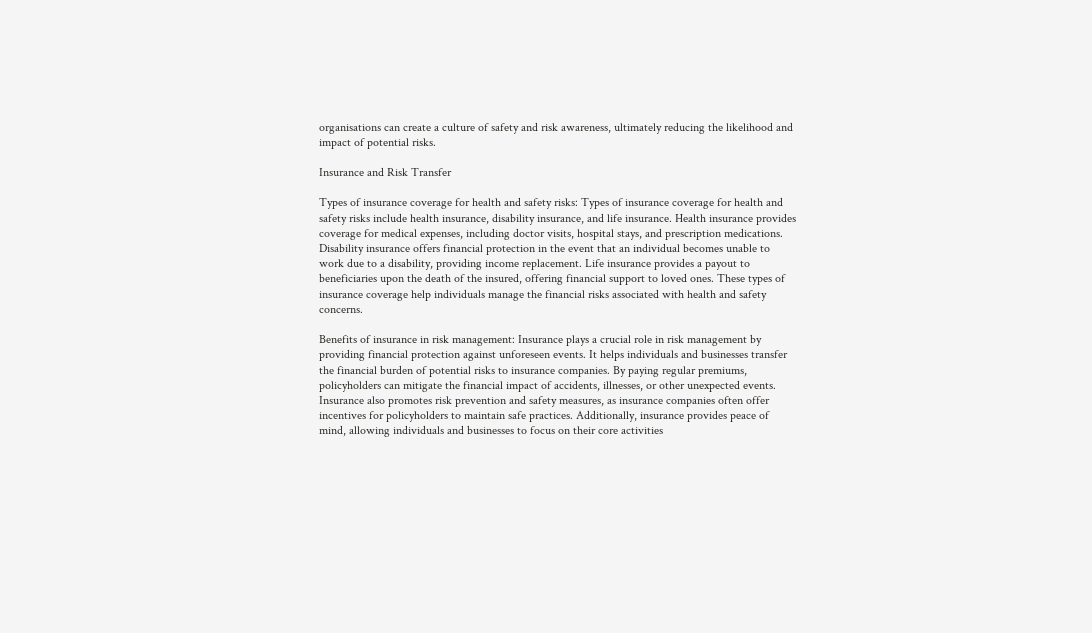organisations can create a culture of safety and risk awareness, ultimately reducing the likelihood and impact of potential risks.

Insurance and Risk Transfer

Types of insurance coverage for health and safety risks: Types of insurance coverage for health and safety risks include health insurance, disability insurance, and life insurance. Health insurance provides coverage for medical expenses, including doctor visits, hospital stays, and prescription medications. Disability insurance offers financial protection in the event that an individual becomes unable to work due to a disability, providing income replacement. Life insurance provides a payout to beneficiaries upon the death of the insured, offering financial support to loved ones. These types of insurance coverage help individuals manage the financial risks associated with health and safety concerns.

Benefits of insurance in risk management: Insurance plays a crucial role in risk management by providing financial protection against unforeseen events. It helps individuals and businesses transfer the financial burden of potential risks to insurance companies. By paying regular premiums, policyholders can mitigate the financial impact of accidents, illnesses, or other unexpected events. Insurance also promotes risk prevention and safety measures, as insurance companies often offer incentives for policyholders to maintain safe practices. Additionally, insurance provides peace of mind, allowing individuals and businesses to focus on their core activities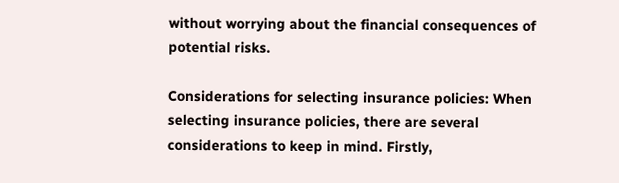without worrying about the financial consequences of potential risks.

Considerations for selecting insurance policies: When selecting insurance policies, there are several considerations to keep in mind. Firstly,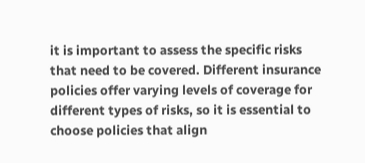it is important to assess the specific risks that need to be covered. Different insurance policies offer varying levels of coverage for different types of risks, so it is essential to choose policies that align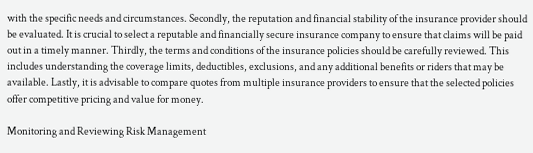with the specific needs and circumstances. Secondly, the reputation and financial stability of the insurance provider should be evaluated. It is crucial to select a reputable and financially secure insurance company to ensure that claims will be paid out in a timely manner. Thirdly, the terms and conditions of the insurance policies should be carefully reviewed. This includes understanding the coverage limits, deductibles, exclusions, and any additional benefits or riders that may be available. Lastly, it is advisable to compare quotes from multiple insurance providers to ensure that the selected policies offer competitive pricing and value for money.

Monitoring and Reviewing Risk Management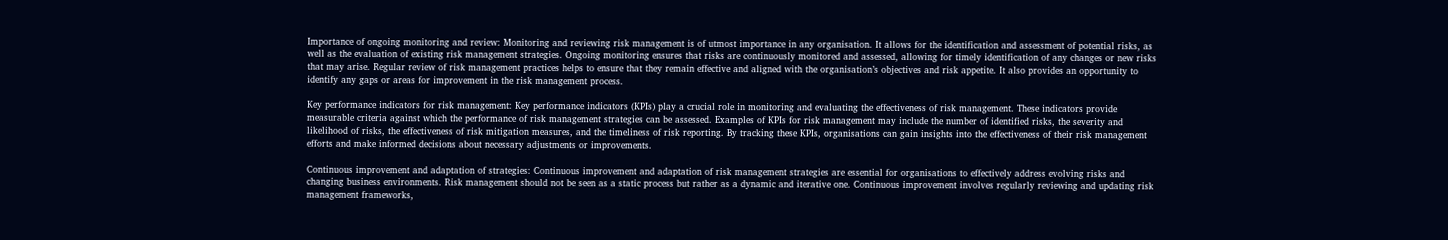Importance of ongoing monitoring and review: Monitoring and reviewing risk management is of utmost importance in any organisation. It allows for the identification and assessment of potential risks, as well as the evaluation of existing risk management strategies. Ongoing monitoring ensures that risks are continuously monitored and assessed, allowing for timely identification of any changes or new risks that may arise. Regular review of risk management practices helps to ensure that they remain effective and aligned with the organisation’s objectives and risk appetite. It also provides an opportunity to identify any gaps or areas for improvement in the risk management process.

Key performance indicators for risk management: Key performance indicators (KPIs) play a crucial role in monitoring and evaluating the effectiveness of risk management. These indicators provide measurable criteria against which the performance of risk management strategies can be assessed. Examples of KPIs for risk management may include the number of identified risks, the severity and likelihood of risks, the effectiveness of risk mitigation measures, and the timeliness of risk reporting. By tracking these KPIs, organisations can gain insights into the effectiveness of their risk management efforts and make informed decisions about necessary adjustments or improvements.

Continuous improvement and adaptation of strategies: Continuous improvement and adaptation of risk management strategies are essential for organisations to effectively address evolving risks and changing business environments. Risk management should not be seen as a static process but rather as a dynamic and iterative one. Continuous improvement involves regularly reviewing and updating risk management frameworks,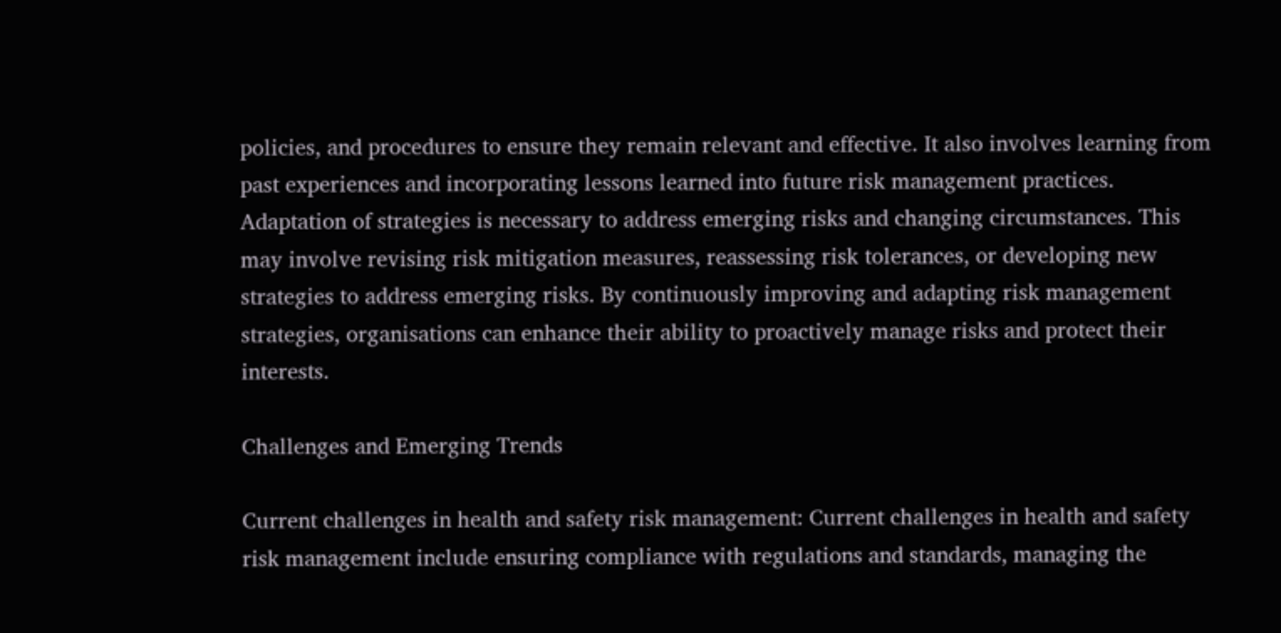policies, and procedures to ensure they remain relevant and effective. It also involves learning from past experiences and incorporating lessons learned into future risk management practices. Adaptation of strategies is necessary to address emerging risks and changing circumstances. This may involve revising risk mitigation measures, reassessing risk tolerances, or developing new strategies to address emerging risks. By continuously improving and adapting risk management strategies, organisations can enhance their ability to proactively manage risks and protect their interests.

Challenges and Emerging Trends

Current challenges in health and safety risk management: Current challenges in health and safety risk management include ensuring compliance with regulations and standards, managing the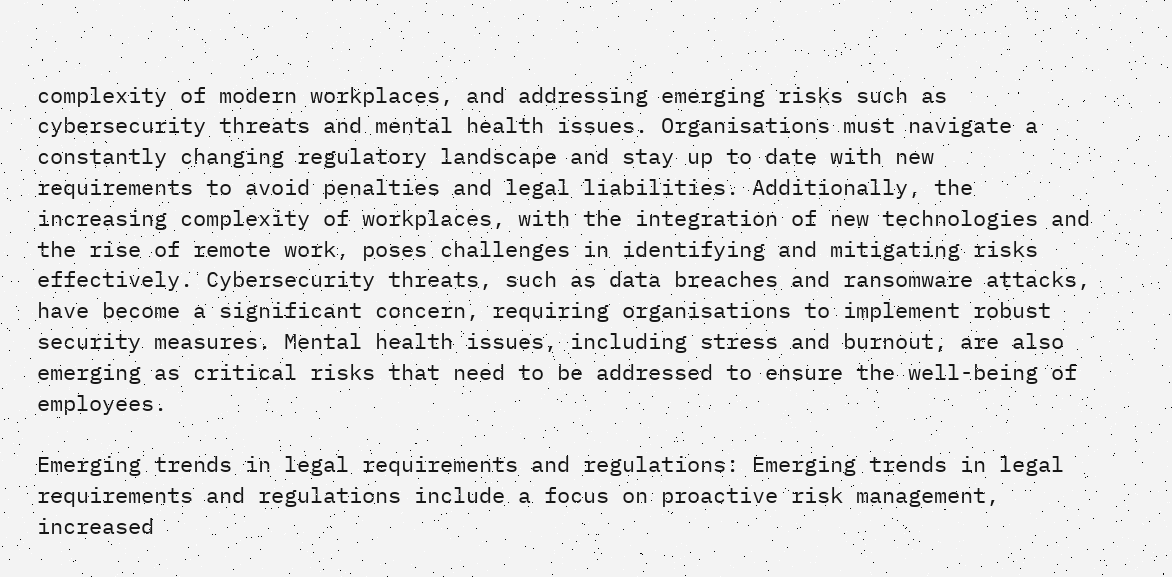complexity of modern workplaces, and addressing emerging risks such as cybersecurity threats and mental health issues. Organisations must navigate a constantly changing regulatory landscape and stay up to date with new requirements to avoid penalties and legal liabilities. Additionally, the increasing complexity of workplaces, with the integration of new technologies and the rise of remote work, poses challenges in identifying and mitigating risks effectively. Cybersecurity threats, such as data breaches and ransomware attacks, have become a significant concern, requiring organisations to implement robust security measures. Mental health issues, including stress and burnout, are also emerging as critical risks that need to be addressed to ensure the well-being of employees.

Emerging trends in legal requirements and regulations: Emerging trends in legal requirements and regulations include a focus on proactive risk management, increased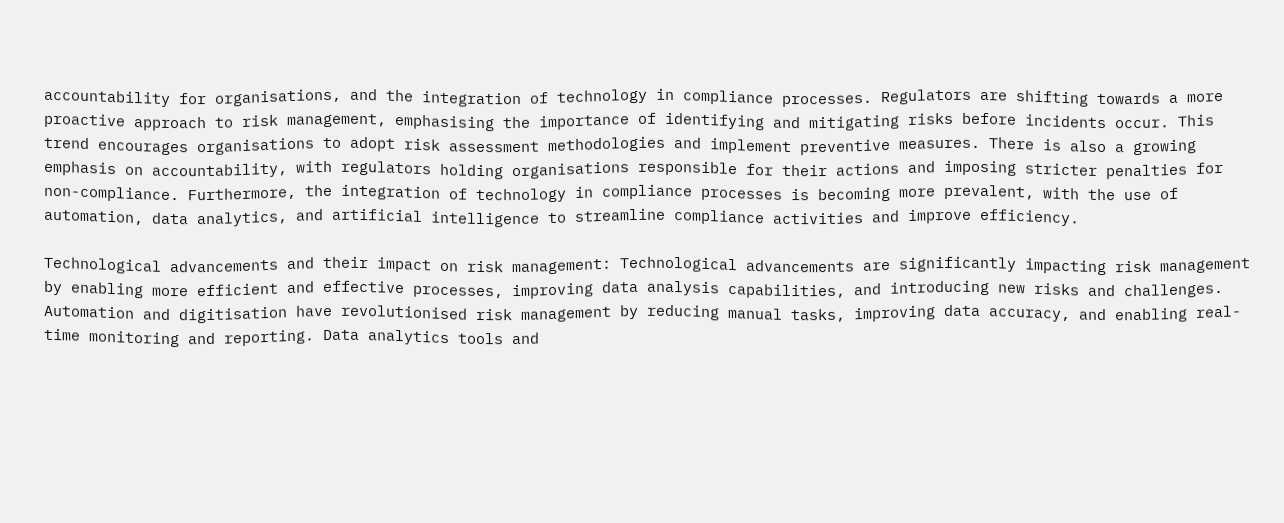accountability for organisations, and the integration of technology in compliance processes. Regulators are shifting towards a more proactive approach to risk management, emphasising the importance of identifying and mitigating risks before incidents occur. This trend encourages organisations to adopt risk assessment methodologies and implement preventive measures. There is also a growing emphasis on accountability, with regulators holding organisations responsible for their actions and imposing stricter penalties for non-compliance. Furthermore, the integration of technology in compliance processes is becoming more prevalent, with the use of automation, data analytics, and artificial intelligence to streamline compliance activities and improve efficiency.

Technological advancements and their impact on risk management: Technological advancements are significantly impacting risk management by enabling more efficient and effective processes, improving data analysis capabilities, and introducing new risks and challenges. Automation and digitisation have revolutionised risk management by reducing manual tasks, improving data accuracy, and enabling real-time monitoring and reporting. Data analytics tools and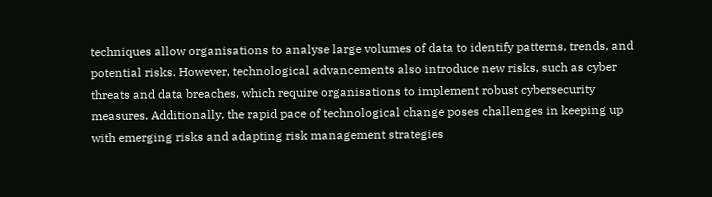techniques allow organisations to analyse large volumes of data to identify patterns, trends, and potential risks. However, technological advancements also introduce new risks, such as cyber threats and data breaches, which require organisations to implement robust cybersecurity measures. Additionally, the rapid pace of technological change poses challenges in keeping up with emerging risks and adapting risk management strategies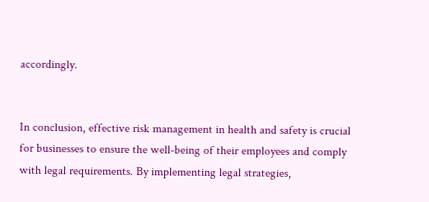accordingly.


In conclusion, effective risk management in health and safety is crucial for businesses to ensure the well-being of their employees and comply with legal requirements. By implementing legal strategies,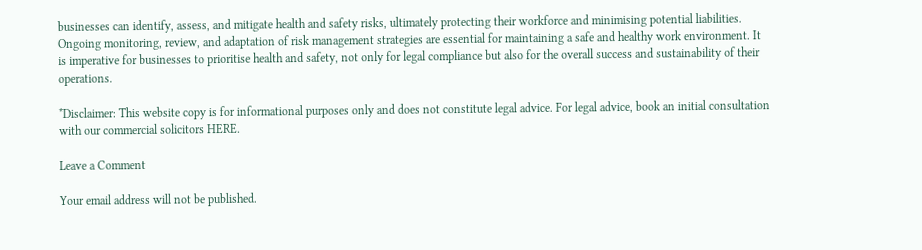businesses can identify, assess, and mitigate health and safety risks, ultimately protecting their workforce and minimising potential liabilities. Ongoing monitoring, review, and adaptation of risk management strategies are essential for maintaining a safe and healthy work environment. It is imperative for businesses to prioritise health and safety, not only for legal compliance but also for the overall success and sustainability of their operations.

*Disclaimer: This website copy is for informational purposes only and does not constitute legal advice. For legal advice, book an initial consultation with our commercial solicitors HERE.

Leave a Comment

Your email address will not be published.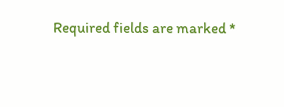Required fields are marked *